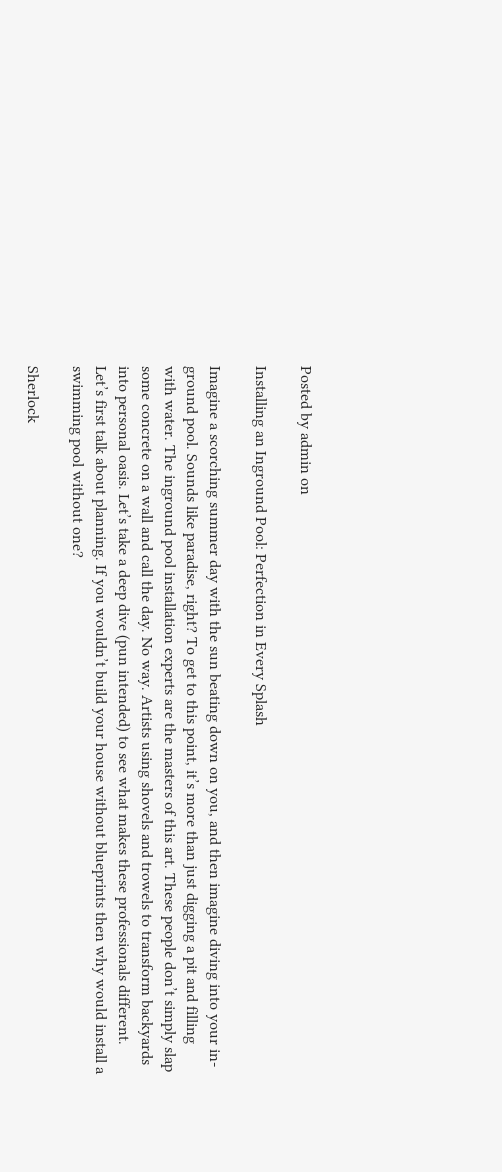Posted by admin on

Installing an Inground Pool: Perfection in Every Splash

Imagine a scorching summer day with the sun beating down on you, and then imagine diving into your in-ground pool. Sounds like paradise, right? To get to this point, it’s more than just digging a pit and filling with water. The inground pool installation experts are the masters of this art. These people don’t simply slap some concrete on a wall and call the day. No way. Artists using shovels and trowels to transform backyards into personal oasis. Let’s take a deep dive (pun intended) to see what makes these professionals different. Let’s first talk about planning. If you wouldn’t build your house without blueprints then why would install a swimming pool without one?

Sherlock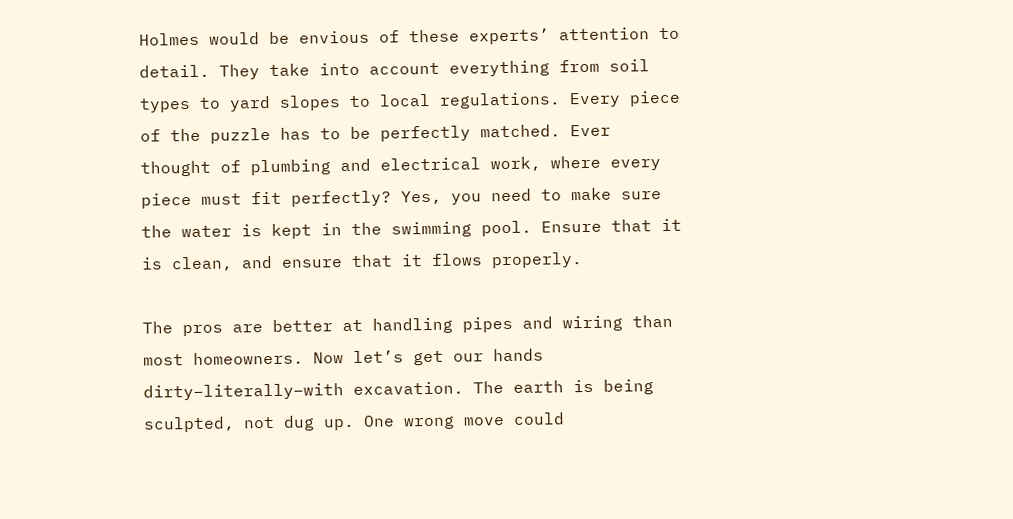Holmes would be envious of these experts’ attention to detail. They take into account everything from soil types to yard slopes to local regulations. Every piece of the puzzle has to be perfectly matched. Ever thought of plumbing and electrical work, where every piece must fit perfectly? Yes, you need to make sure the water is kept in the swimming pool. Ensure that it is clean, and ensure that it flows properly.

The pros are better at handling pipes and wiring than most homeowners. Now let’s get our hands dirty–literally–with excavation. The earth is being sculpted, not dug up. One wrong move could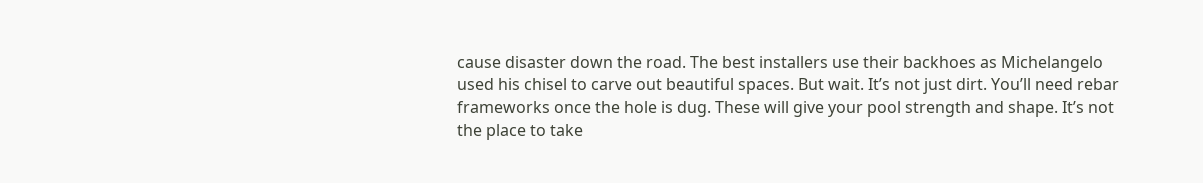cause disaster down the road. The best installers use their backhoes as Michelangelo used his chisel to carve out beautiful spaces. But wait. It’s not just dirt. You’ll need rebar frameworks once the hole is dug. These will give your pool strength and shape. It’s not the place to take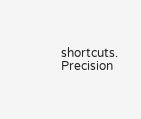shortcuts. Precision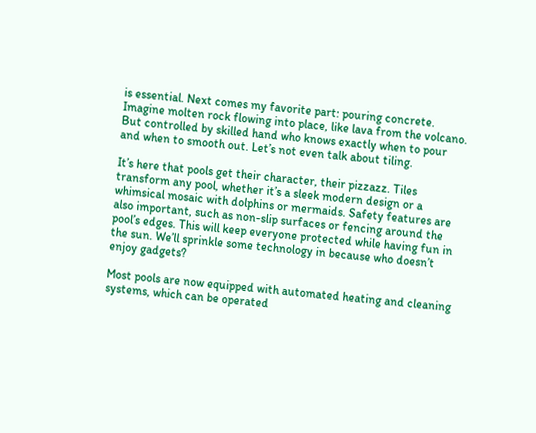is essential. Next comes my favorite part: pouring concrete. Imagine molten rock flowing into place, like lava from the volcano. But controlled by skilled hand who knows exactly when to pour and when to smooth out. Let’s not even talk about tiling.

It’s here that pools get their character, their pizzazz. Tiles transform any pool, whether it’s a sleek modern design or a whimsical mosaic with dolphins or mermaids. Safety features are also important, such as non-slip surfaces or fencing around the pool’s edges. This will keep everyone protected while having fun in the sun. We’ll sprinkle some technology in because who doesn’t enjoy gadgets?

Most pools are now equipped with automated heating and cleaning systems, which can be operated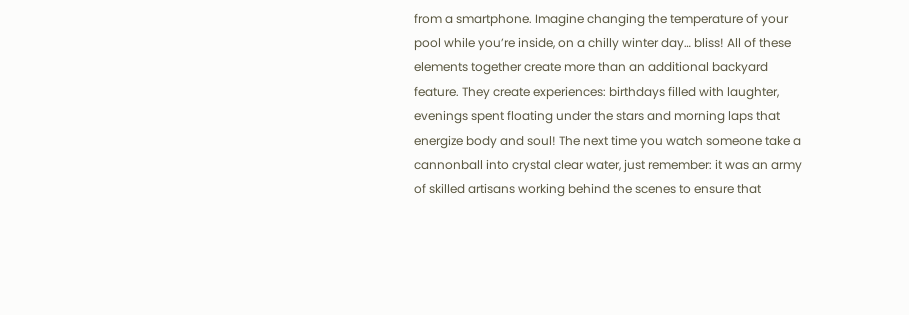from a smartphone. Imagine changing the temperature of your pool while you’re inside, on a chilly winter day… bliss! All of these elements together create more than an additional backyard feature. They create experiences: birthdays filled with laughter, evenings spent floating under the stars and morning laps that energize body and soul! The next time you watch someone take a cannonball into crystal clear water, just remember: it was an army of skilled artisans working behind the scenes to ensure that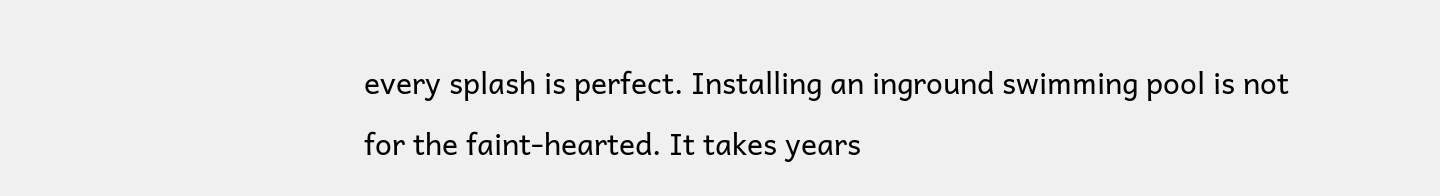every splash is perfect. Installing an inground swimming pool is not for the faint-hearted. It takes years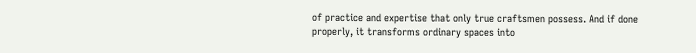of practice and expertise that only true craftsmen possess. And if done properly, it transforms ordinary spaces into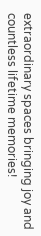extraordinary spaces bringing joy and countless lifetime memories!